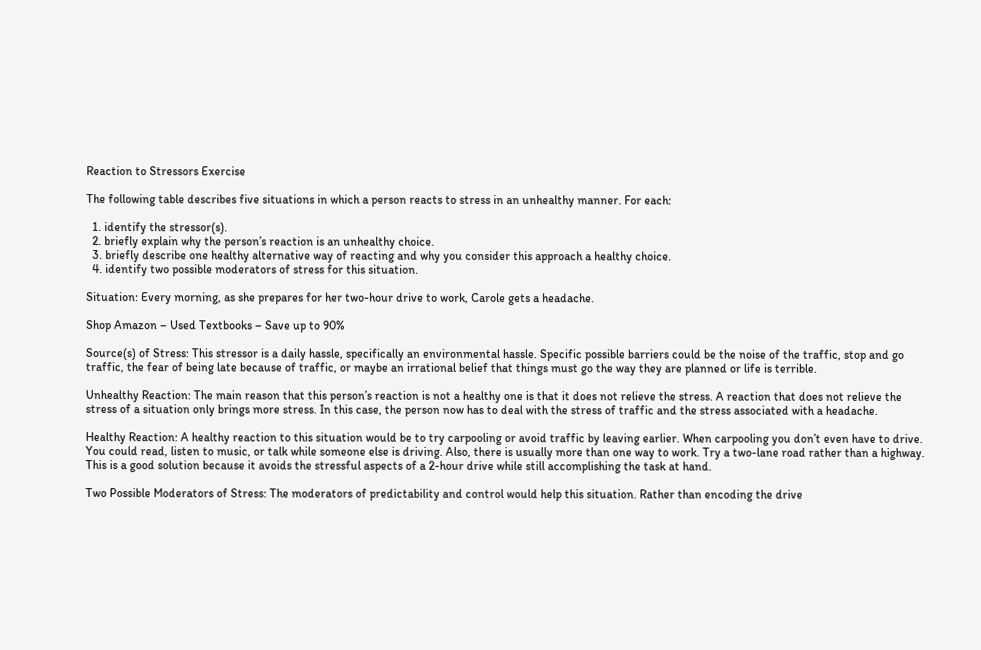Reaction to Stressors Exercise

The following table describes five situations in which a person reacts to stress in an unhealthy manner. For each:

  1. identify the stressor(s).
  2. briefly explain why the person’s reaction is an unhealthy choice.
  3. briefly describe one healthy alternative way of reacting and why you consider this approach a healthy choice.
  4. identify two possible moderators of stress for this situation.

Situation: Every morning, as she prepares for her two-hour drive to work, Carole gets a headache.

Shop Amazon – Used Textbooks – Save up to 90%

Source(s) of Stress: This stressor is a daily hassle, specifically an environmental hassle. Specific possible barriers could be the noise of the traffic, stop and go traffic, the fear of being late because of traffic, or maybe an irrational belief that things must go the way they are planned or life is terrible.

Unhealthy Reaction: The main reason that this person’s reaction is not a healthy one is that it does not relieve the stress. A reaction that does not relieve the stress of a situation only brings more stress. In this case, the person now has to deal with the stress of traffic and the stress associated with a headache.

Healthy Reaction: A healthy reaction to this situation would be to try carpooling or avoid traffic by leaving earlier. When carpooling you don’t even have to drive. You could read, listen to music, or talk while someone else is driving. Also, there is usually more than one way to work. Try a two-lane road rather than a highway. This is a good solution because it avoids the stressful aspects of a 2-hour drive while still accomplishing the task at hand.

Two Possible Moderators of Stress: The moderators of predictability and control would help this situation. Rather than encoding the drive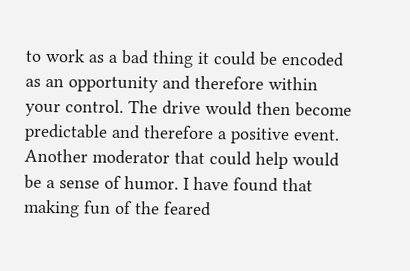to work as a bad thing it could be encoded as an opportunity and therefore within your control. The drive would then become predictable and therefore a positive event. Another moderator that could help would be a sense of humor. I have found that making fun of the feared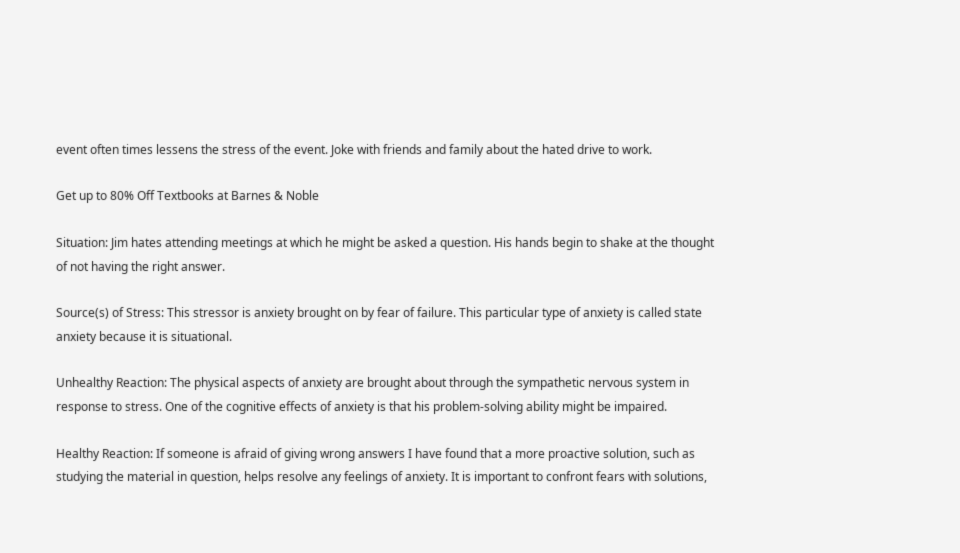event often times lessens the stress of the event. Joke with friends and family about the hated drive to work.

Get up to 80% Off Textbooks at Barnes & Noble

Situation: Jim hates attending meetings at which he might be asked a question. His hands begin to shake at the thought of not having the right answer.

Source(s) of Stress: This stressor is anxiety brought on by fear of failure. This particular type of anxiety is called state anxiety because it is situational.

Unhealthy Reaction: The physical aspects of anxiety are brought about through the sympathetic nervous system in response to stress. One of the cognitive effects of anxiety is that his problem-solving ability might be impaired.

Healthy Reaction: If someone is afraid of giving wrong answers I have found that a more proactive solution, such as studying the material in question, helps resolve any feelings of anxiety. It is important to confront fears with solutions,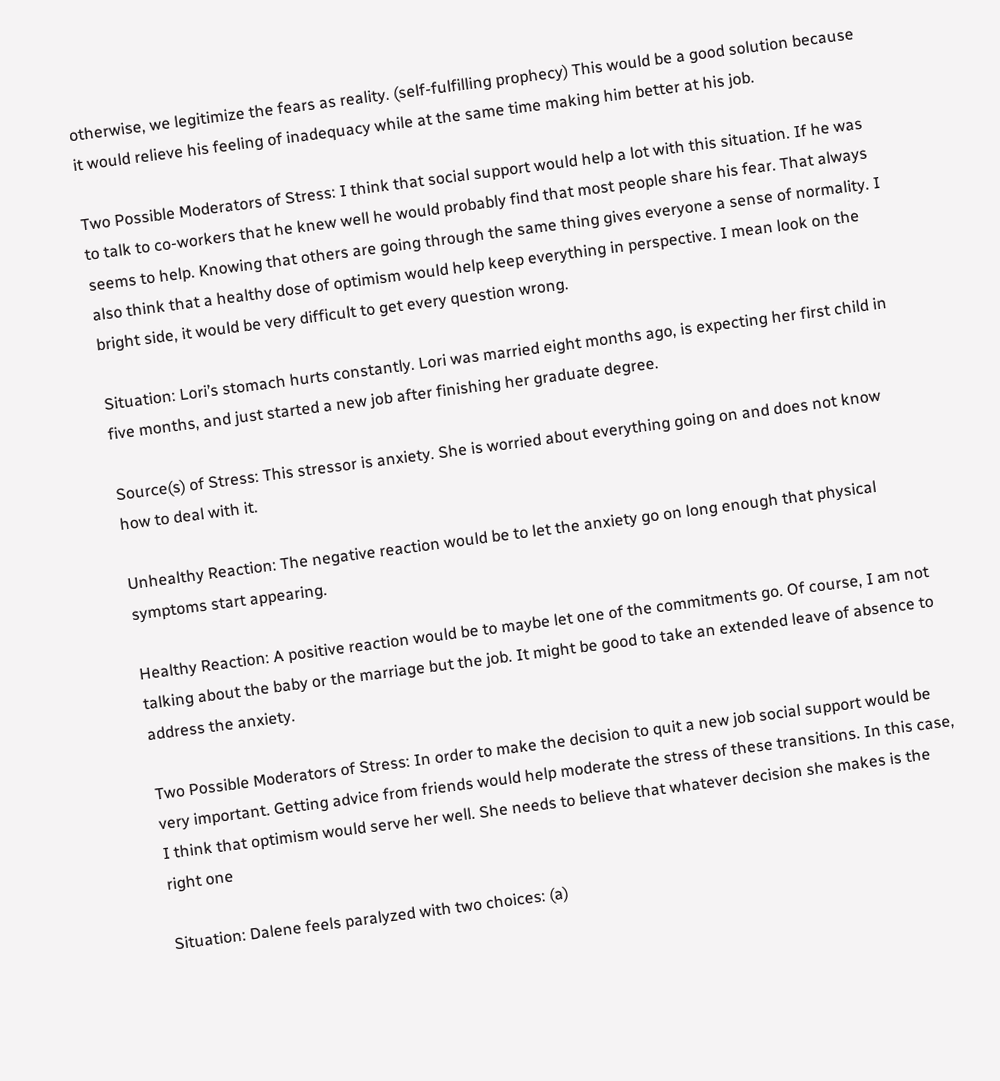otherwise, we legitimize the fears as reality. (self-fulfilling prophecy) This would be a good solution because it would relieve his feeling of inadequacy while at the same time making him better at his job.

Two Possible Moderators of Stress: I think that social support would help a lot with this situation. If he was to talk to co-workers that he knew well he would probably find that most people share his fear. That always seems to help. Knowing that others are going through the same thing gives everyone a sense of normality. I also think that a healthy dose of optimism would help keep everything in perspective. I mean look on the bright side, it would be very difficult to get every question wrong.

Situation: Lori’s stomach hurts constantly. Lori was married eight months ago, is expecting her first child in five months, and just started a new job after finishing her graduate degree.

Source(s) of Stress: This stressor is anxiety. She is worried about everything going on and does not know how to deal with it.

Unhealthy Reaction: The negative reaction would be to let the anxiety go on long enough that physical symptoms start appearing.

Healthy Reaction: A positive reaction would be to maybe let one of the commitments go. Of course, I am not talking about the baby or the marriage but the job. It might be good to take an extended leave of absence to address the anxiety.

Two Possible Moderators of Stress: In order to make the decision to quit a new job social support would be very important. Getting advice from friends would help moderate the stress of these transitions. In this case, I think that optimism would serve her well. She needs to believe that whatever decision she makes is the right one

Situation: Dalene feels paralyzed with two choices: (a)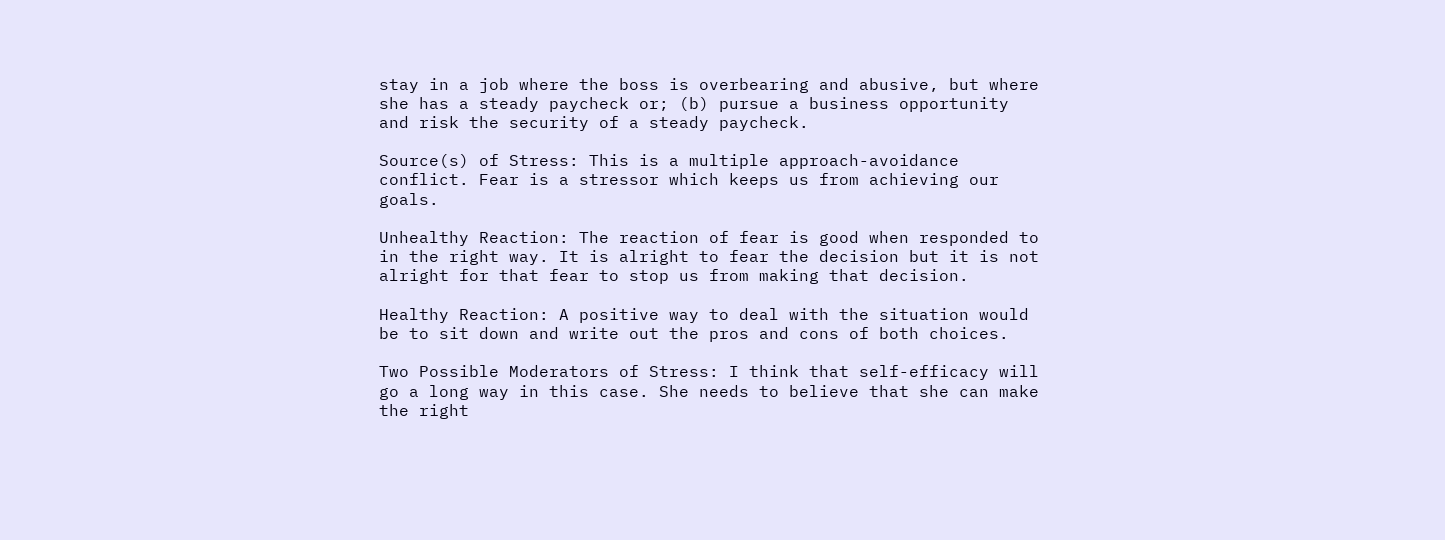stay in a job where the boss is overbearing and abusive, but where she has a steady paycheck or; (b) pursue a business opportunity and risk the security of a steady paycheck.

Source(s) of Stress: This is a multiple approach-avoidance conflict. Fear is a stressor which keeps us from achieving our goals.

Unhealthy Reaction: The reaction of fear is good when responded to in the right way. It is alright to fear the decision but it is not alright for that fear to stop us from making that decision.

Healthy Reaction: A positive way to deal with the situation would be to sit down and write out the pros and cons of both choices.

Two Possible Moderators of Stress: I think that self-efficacy will go a long way in this case. She needs to believe that she can make the right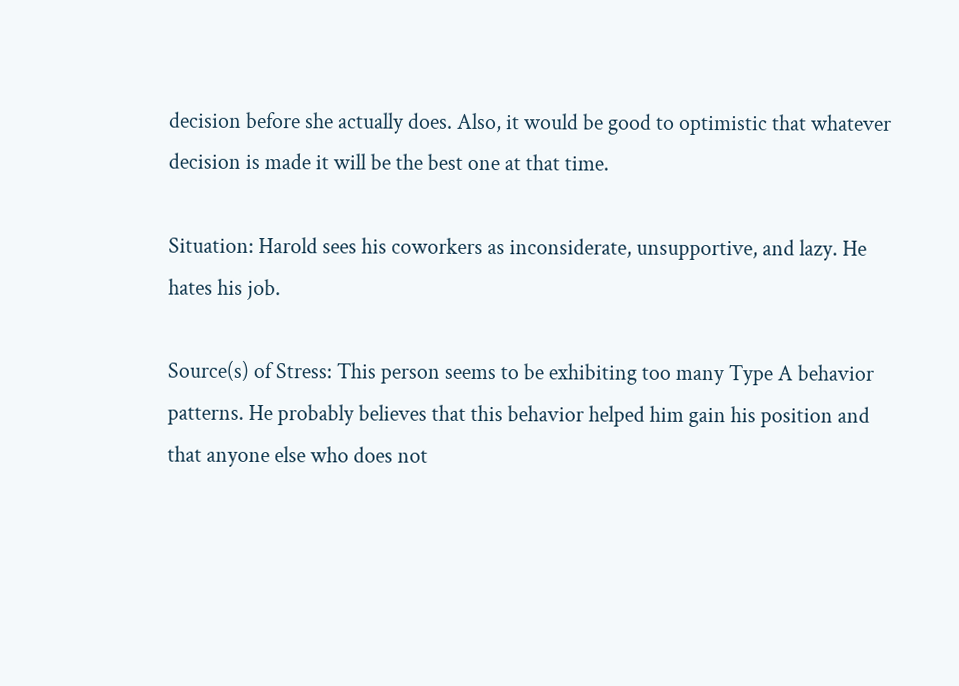decision before she actually does. Also, it would be good to optimistic that whatever decision is made it will be the best one at that time.

Situation: Harold sees his coworkers as inconsiderate, unsupportive, and lazy. He hates his job.

Source(s) of Stress: This person seems to be exhibiting too many Type A behavior patterns. He probably believes that this behavior helped him gain his position and that anyone else who does not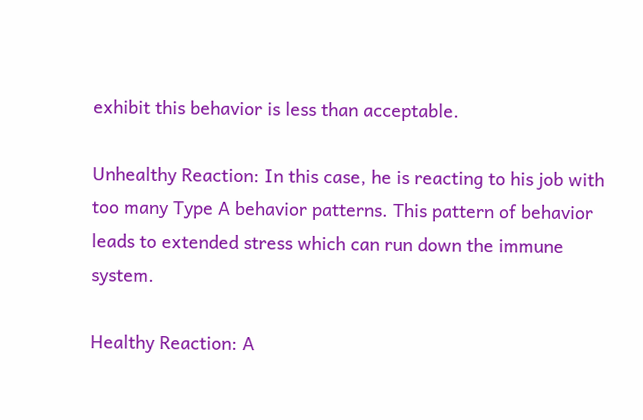exhibit this behavior is less than acceptable.

Unhealthy Reaction: In this case, he is reacting to his job with too many Type A behavior patterns. This pattern of behavior leads to extended stress which can run down the immune system.

Healthy Reaction: A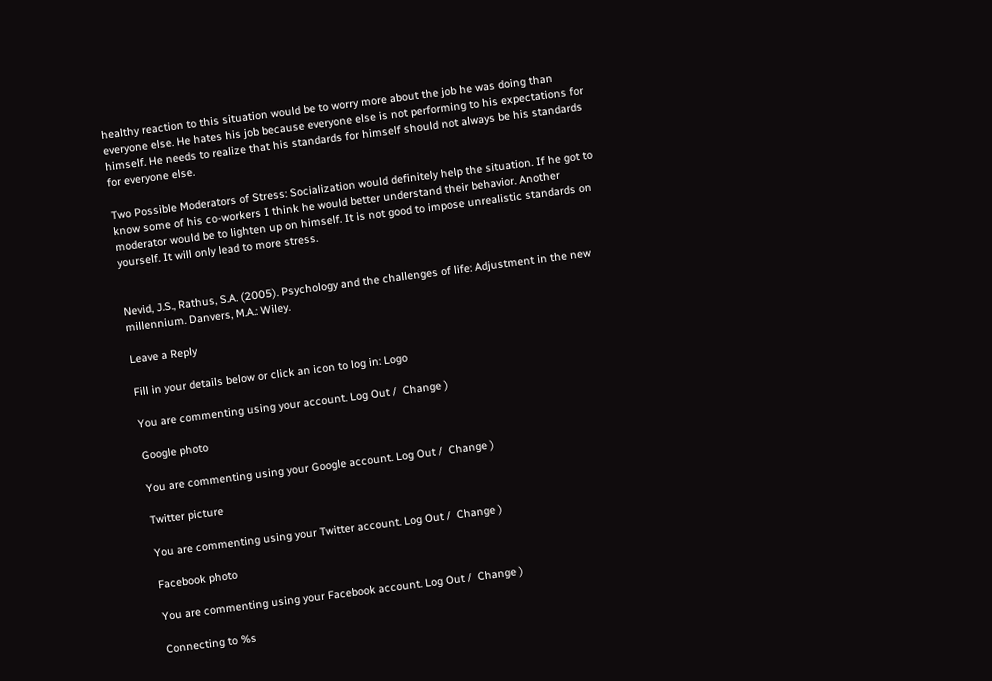healthy reaction to this situation would be to worry more about the job he was doing than everyone else. He hates his job because everyone else is not performing to his expectations for himself. He needs to realize that his standards for himself should not always be his standards for everyone else.

Two Possible Moderators of Stress: Socialization would definitely help the situation. If he got to know some of his co-workers I think he would better understand their behavior. Another moderator would be to lighten up on himself. It is not good to impose unrealistic standards on yourself. It will only lead to more stress.


Nevid, J.S., Rathus, S.A. (2005). Psychology and the challenges of life: Adjustment in the new millennium. Danvers, M.A.: Wiley.

Leave a Reply

Fill in your details below or click an icon to log in: Logo

You are commenting using your account. Log Out /  Change )

Google photo

You are commenting using your Google account. Log Out /  Change )

Twitter picture

You are commenting using your Twitter account. Log Out /  Change )

Facebook photo

You are commenting using your Facebook account. Log Out /  Change )

Connecting to %s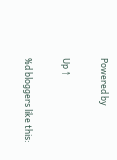Powered by

Up ↑

%d bloggers like this: